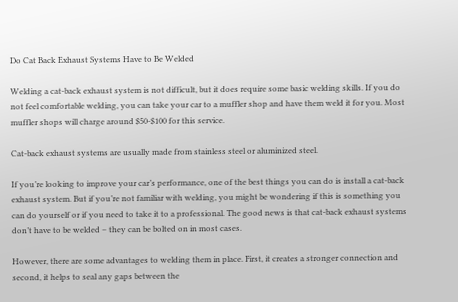Do Cat Back Exhaust Systems Have to Be Welded

Welding a cat-back exhaust system is not difficult, but it does require some basic welding skills. If you do not feel comfortable welding, you can take your car to a muffler shop and have them weld it for you. Most muffler shops will charge around $50-$100 for this service.

Cat-back exhaust systems are usually made from stainless steel or aluminized steel.

If you’re looking to improve your car’s performance, one of the best things you can do is install a cat-back exhaust system. But if you’re not familiar with welding, you might be wondering if this is something you can do yourself or if you need to take it to a professional. The good news is that cat-back exhaust systems don’t have to be welded – they can be bolted on in most cases.

However, there are some advantages to welding them in place. First, it creates a stronger connection and second, it helps to seal any gaps between the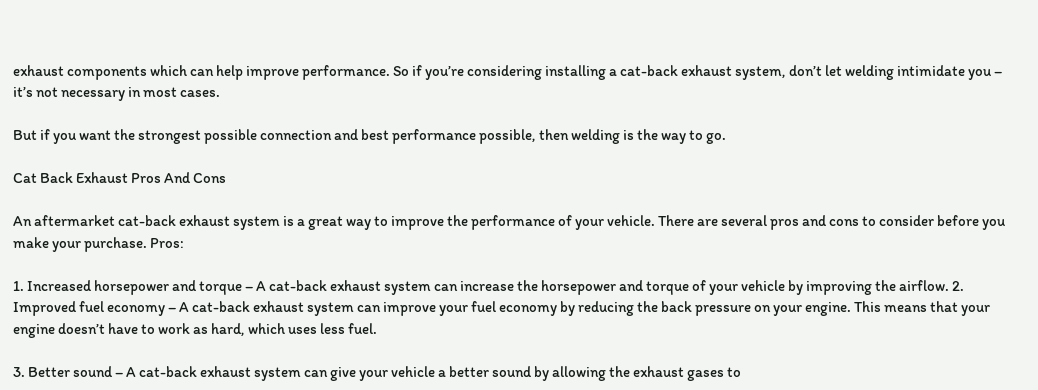exhaust components which can help improve performance. So if you’re considering installing a cat-back exhaust system, don’t let welding intimidate you – it’s not necessary in most cases.

But if you want the strongest possible connection and best performance possible, then welding is the way to go.

Cat Back Exhaust Pros And Cons

An aftermarket cat-back exhaust system is a great way to improve the performance of your vehicle. There are several pros and cons to consider before you make your purchase. Pros:

1. Increased horsepower and torque – A cat-back exhaust system can increase the horsepower and torque of your vehicle by improving the airflow. 2. Improved fuel economy – A cat-back exhaust system can improve your fuel economy by reducing the back pressure on your engine. This means that your engine doesn’t have to work as hard, which uses less fuel.

3. Better sound – A cat-back exhaust system can give your vehicle a better sound by allowing the exhaust gases to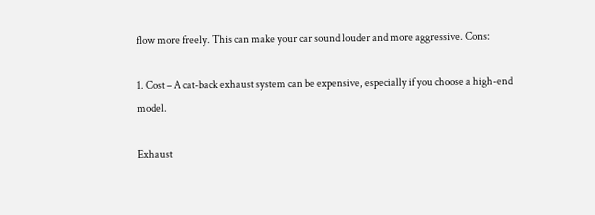flow more freely. This can make your car sound louder and more aggressive. Cons:

1. Cost – A cat-back exhaust system can be expensive, especially if you choose a high-end model.

Exhaust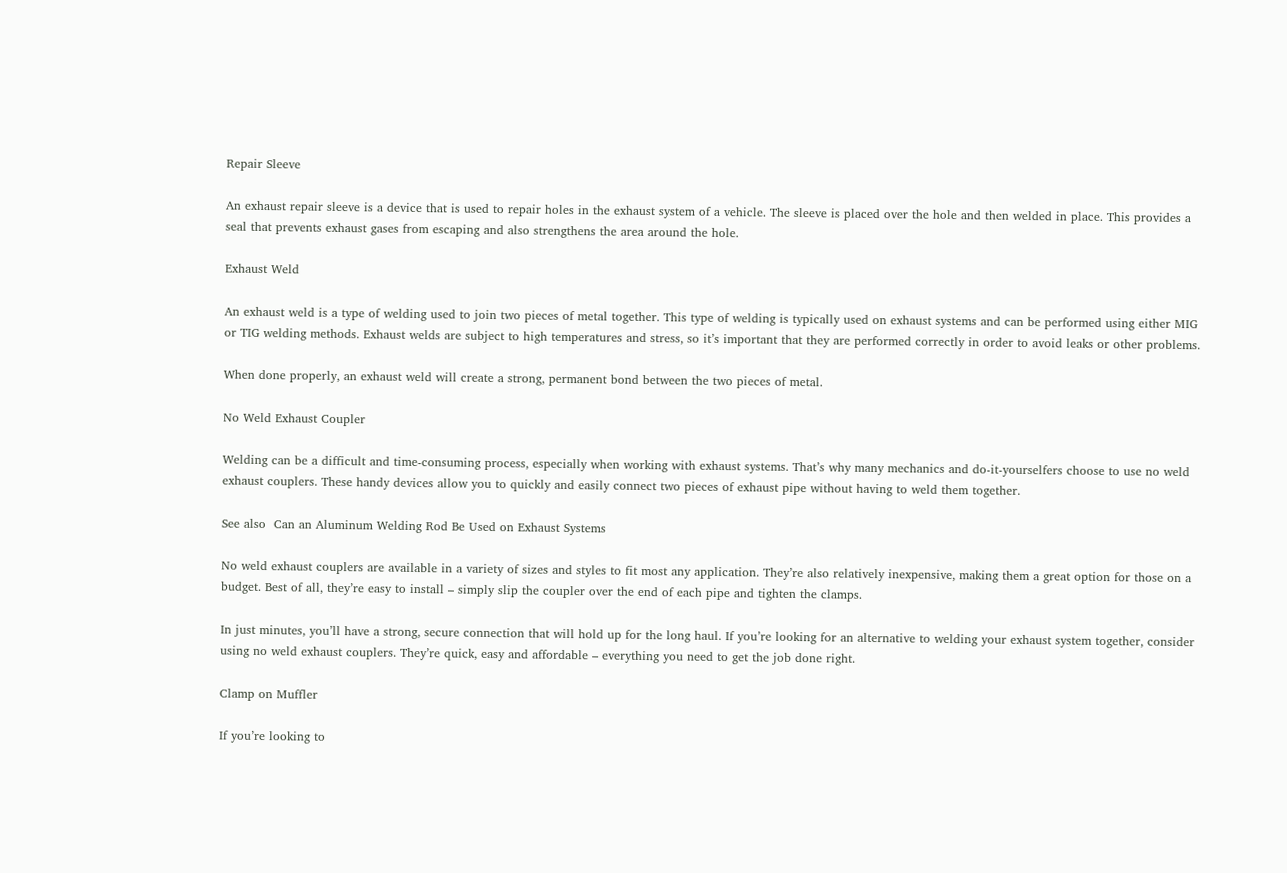Repair Sleeve

An exhaust repair sleeve is a device that is used to repair holes in the exhaust system of a vehicle. The sleeve is placed over the hole and then welded in place. This provides a seal that prevents exhaust gases from escaping and also strengthens the area around the hole.

Exhaust Weld

An exhaust weld is a type of welding used to join two pieces of metal together. This type of welding is typically used on exhaust systems and can be performed using either MIG or TIG welding methods. Exhaust welds are subject to high temperatures and stress, so it’s important that they are performed correctly in order to avoid leaks or other problems.

When done properly, an exhaust weld will create a strong, permanent bond between the two pieces of metal.

No Weld Exhaust Coupler

Welding can be a difficult and time-consuming process, especially when working with exhaust systems. That’s why many mechanics and do-it-yourselfers choose to use no weld exhaust couplers. These handy devices allow you to quickly and easily connect two pieces of exhaust pipe without having to weld them together.

See also  Can an Aluminum Welding Rod Be Used on Exhaust Systems

No weld exhaust couplers are available in a variety of sizes and styles to fit most any application. They’re also relatively inexpensive, making them a great option for those on a budget. Best of all, they’re easy to install – simply slip the coupler over the end of each pipe and tighten the clamps.

In just minutes, you’ll have a strong, secure connection that will hold up for the long haul. If you’re looking for an alternative to welding your exhaust system together, consider using no weld exhaust couplers. They’re quick, easy and affordable – everything you need to get the job done right.

Clamp on Muffler

If you’re looking to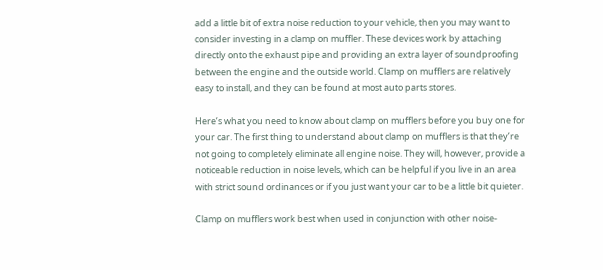add a little bit of extra noise reduction to your vehicle, then you may want to consider investing in a clamp on muffler. These devices work by attaching directly onto the exhaust pipe and providing an extra layer of soundproofing between the engine and the outside world. Clamp on mufflers are relatively easy to install, and they can be found at most auto parts stores.

Here’s what you need to know about clamp on mufflers before you buy one for your car. The first thing to understand about clamp on mufflers is that they’re not going to completely eliminate all engine noise. They will, however, provide a noticeable reduction in noise levels, which can be helpful if you live in an area with strict sound ordinances or if you just want your car to be a little bit quieter.

Clamp on mufflers work best when used in conjunction with other noise-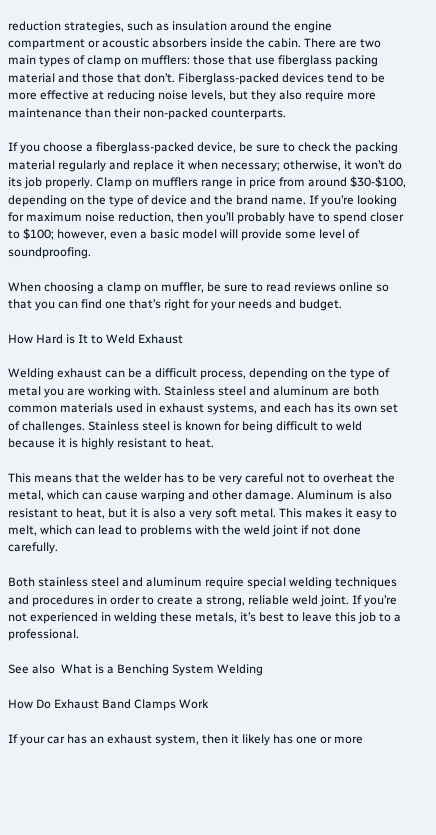reduction strategies, such as insulation around the engine compartment or acoustic absorbers inside the cabin. There are two main types of clamp on mufflers: those that use fiberglass packing material and those that don’t. Fiberglass-packed devices tend to be more effective at reducing noise levels, but they also require more maintenance than their non-packed counterparts.

If you choose a fiberglass-packed device, be sure to check the packing material regularly and replace it when necessary; otherwise, it won’t do its job properly. Clamp on mufflers range in price from around $30-$100, depending on the type of device and the brand name. If you’re looking for maximum noise reduction, then you’ll probably have to spend closer to $100; however, even a basic model will provide some level of soundproofing.

When choosing a clamp on muffler, be sure to read reviews online so that you can find one that’s right for your needs and budget.

How Hard is It to Weld Exhaust

Welding exhaust can be a difficult process, depending on the type of metal you are working with. Stainless steel and aluminum are both common materials used in exhaust systems, and each has its own set of challenges. Stainless steel is known for being difficult to weld because it is highly resistant to heat.

This means that the welder has to be very careful not to overheat the metal, which can cause warping and other damage. Aluminum is also resistant to heat, but it is also a very soft metal. This makes it easy to melt, which can lead to problems with the weld joint if not done carefully.

Both stainless steel and aluminum require special welding techniques and procedures in order to create a strong, reliable weld joint. If you’re not experienced in welding these metals, it’s best to leave this job to a professional.

See also  What is a Benching System Welding

How Do Exhaust Band Clamps Work

If your car has an exhaust system, then it likely has one or more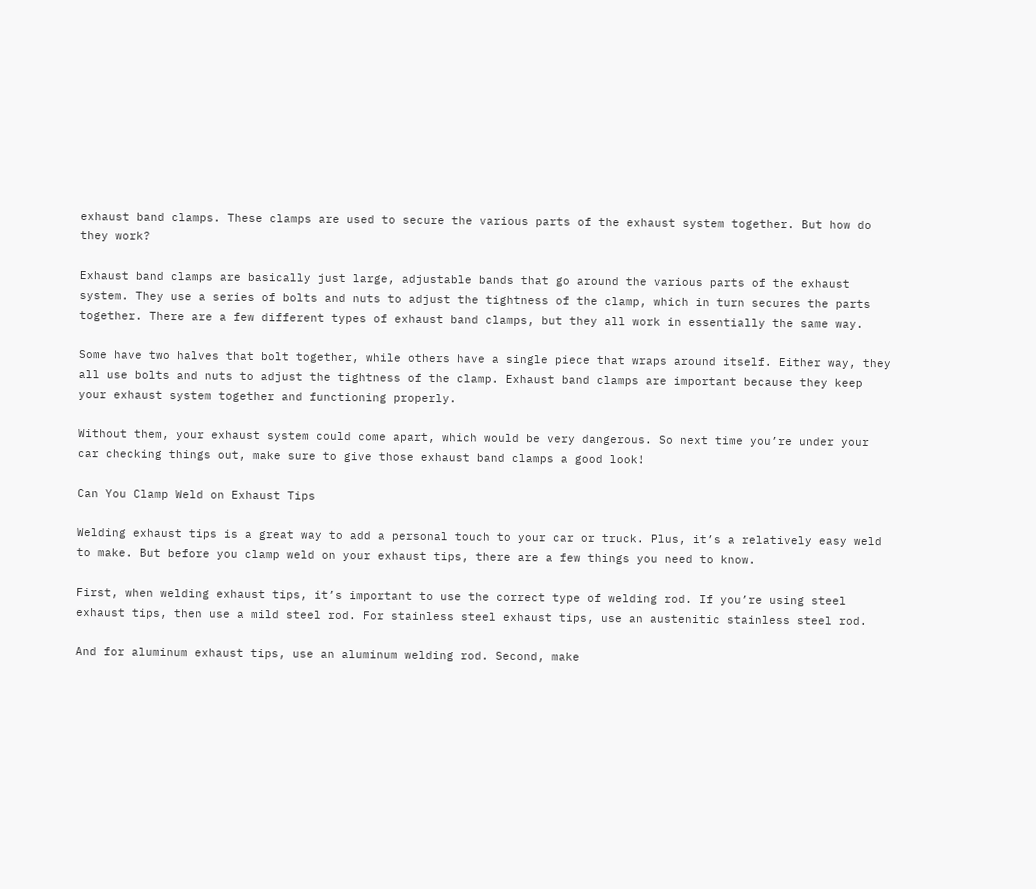exhaust band clamps. These clamps are used to secure the various parts of the exhaust system together. But how do they work?

Exhaust band clamps are basically just large, adjustable bands that go around the various parts of the exhaust system. They use a series of bolts and nuts to adjust the tightness of the clamp, which in turn secures the parts together. There are a few different types of exhaust band clamps, but they all work in essentially the same way.

Some have two halves that bolt together, while others have a single piece that wraps around itself. Either way, they all use bolts and nuts to adjust the tightness of the clamp. Exhaust band clamps are important because they keep your exhaust system together and functioning properly.

Without them, your exhaust system could come apart, which would be very dangerous. So next time you’re under your car checking things out, make sure to give those exhaust band clamps a good look!

Can You Clamp Weld on Exhaust Tips

Welding exhaust tips is a great way to add a personal touch to your car or truck. Plus, it’s a relatively easy weld to make. But before you clamp weld on your exhaust tips, there are a few things you need to know.

First, when welding exhaust tips, it’s important to use the correct type of welding rod. If you’re using steel exhaust tips, then use a mild steel rod. For stainless steel exhaust tips, use an austenitic stainless steel rod.

And for aluminum exhaust tips, use an aluminum welding rod. Second, make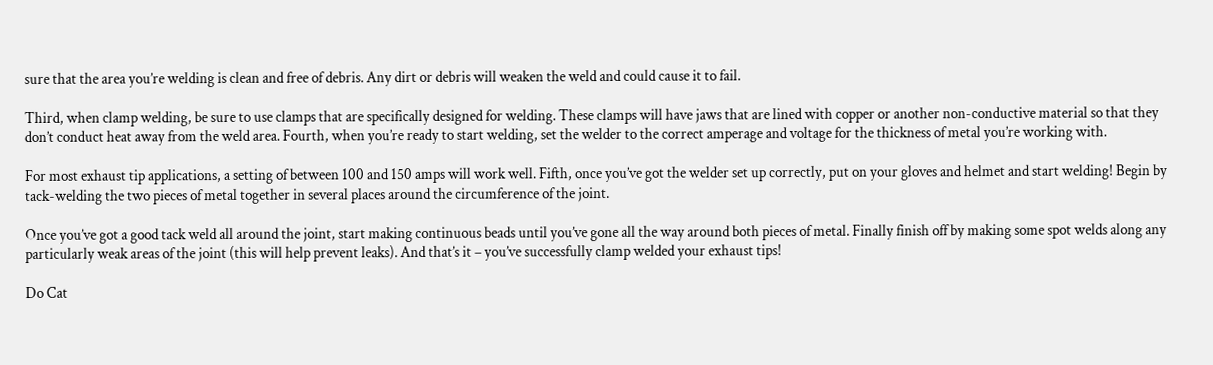sure that the area you’re welding is clean and free of debris. Any dirt or debris will weaken the weld and could cause it to fail.

Third, when clamp welding, be sure to use clamps that are specifically designed for welding. These clamps will have jaws that are lined with copper or another non-conductive material so that they don’t conduct heat away from the weld area. Fourth, when you’re ready to start welding, set the welder to the correct amperage and voltage for the thickness of metal you’re working with.

For most exhaust tip applications, a setting of between 100 and 150 amps will work well. Fifth, once you’ve got the welder set up correctly, put on your gloves and helmet and start welding! Begin by tack-welding the two pieces of metal together in several places around the circumference of the joint.

Once you’ve got a good tack weld all around the joint, start making continuous beads until you’ve gone all the way around both pieces of metal. Finally finish off by making some spot welds along any particularly weak areas of the joint (this will help prevent leaks). And that’s it – you’ve successfully clamp welded your exhaust tips!

Do Cat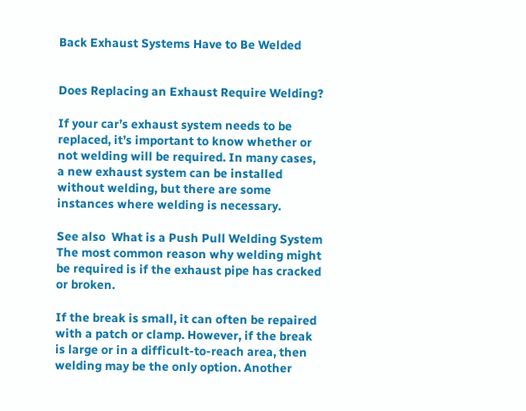Back Exhaust Systems Have to Be Welded


Does Replacing an Exhaust Require Welding?

If your car’s exhaust system needs to be replaced, it’s important to know whether or not welding will be required. In many cases, a new exhaust system can be installed without welding, but there are some instances where welding is necessary.

See also  What is a Push Pull Welding System
The most common reason why welding might be required is if the exhaust pipe has cracked or broken.

If the break is small, it can often be repaired with a patch or clamp. However, if the break is large or in a difficult-to-reach area, then welding may be the only option. Another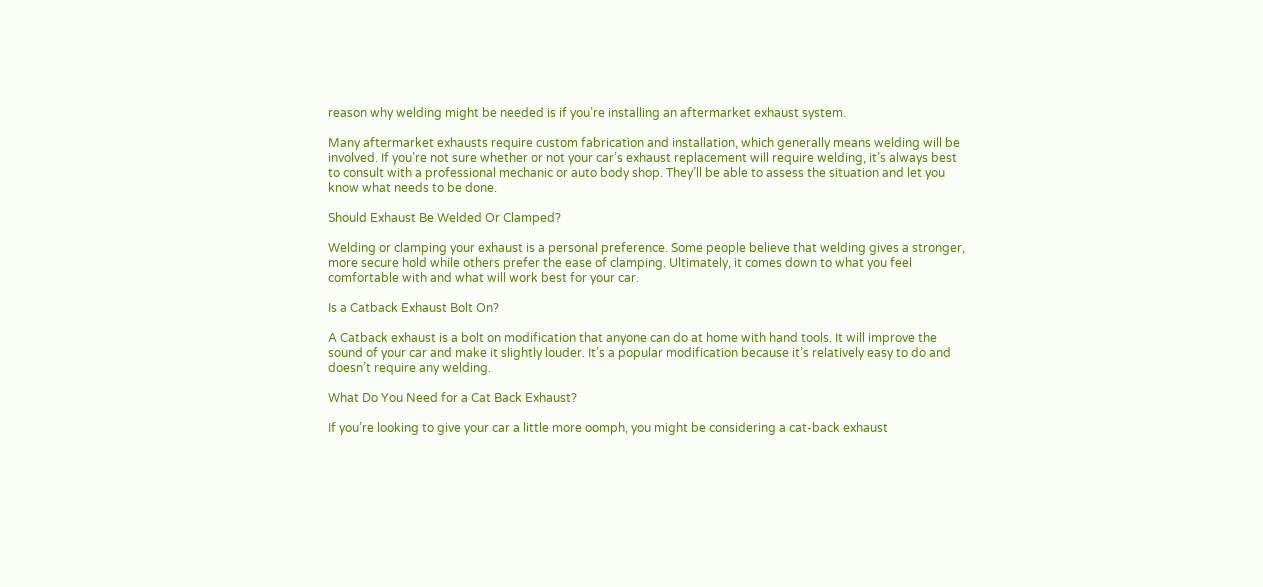reason why welding might be needed is if you’re installing an aftermarket exhaust system.

Many aftermarket exhausts require custom fabrication and installation, which generally means welding will be involved. If you’re not sure whether or not your car’s exhaust replacement will require welding, it’s always best to consult with a professional mechanic or auto body shop. They’ll be able to assess the situation and let you know what needs to be done.

Should Exhaust Be Welded Or Clamped?

Welding or clamping your exhaust is a personal preference. Some people believe that welding gives a stronger, more secure hold while others prefer the ease of clamping. Ultimately, it comes down to what you feel comfortable with and what will work best for your car.

Is a Catback Exhaust Bolt On?

A Catback exhaust is a bolt on modification that anyone can do at home with hand tools. It will improve the sound of your car and make it slightly louder. It’s a popular modification because it’s relatively easy to do and doesn’t require any welding.

What Do You Need for a Cat Back Exhaust?

If you’re looking to give your car a little more oomph, you might be considering a cat-back exhaust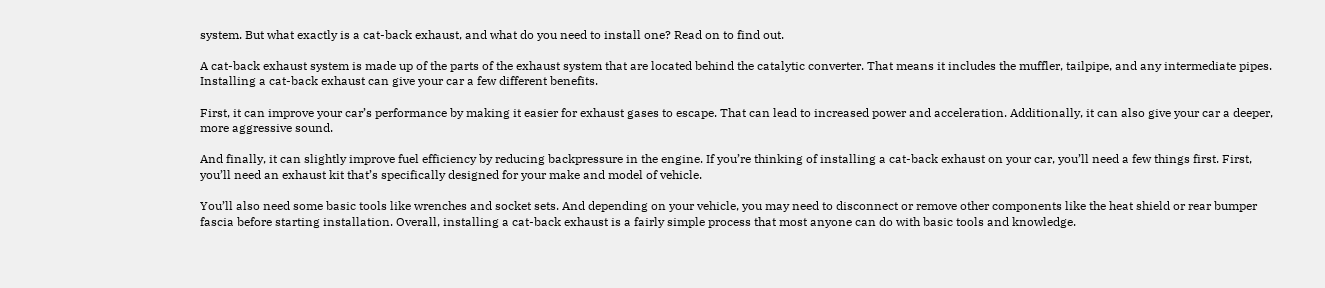system. But what exactly is a cat-back exhaust, and what do you need to install one? Read on to find out.

A cat-back exhaust system is made up of the parts of the exhaust system that are located behind the catalytic converter. That means it includes the muffler, tailpipe, and any intermediate pipes. Installing a cat-back exhaust can give your car a few different benefits.

First, it can improve your car’s performance by making it easier for exhaust gases to escape. That can lead to increased power and acceleration. Additionally, it can also give your car a deeper, more aggressive sound.

And finally, it can slightly improve fuel efficiency by reducing backpressure in the engine. If you’re thinking of installing a cat-back exhaust on your car, you’ll need a few things first. First, you’ll need an exhaust kit that’s specifically designed for your make and model of vehicle.

You’ll also need some basic tools like wrenches and socket sets. And depending on your vehicle, you may need to disconnect or remove other components like the heat shield or rear bumper fascia before starting installation. Overall, installing a cat-back exhaust is a fairly simple process that most anyone can do with basic tools and knowledge.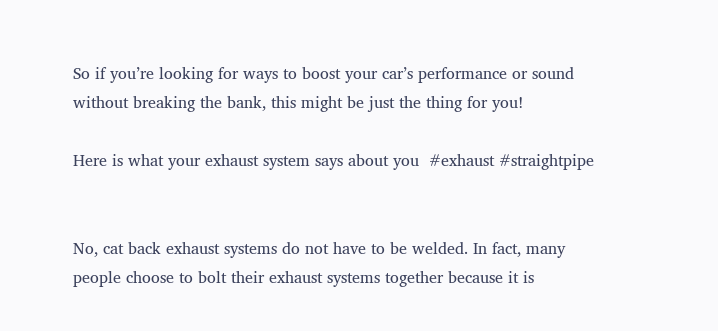So if you’re looking for ways to boost your car’s performance or sound without breaking the bank, this might be just the thing for you!

Here is what your exhaust system says about you  #exhaust #straightpipe


No, cat back exhaust systems do not have to be welded. In fact, many people choose to bolt their exhaust systems together because it is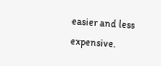easier and less expensive.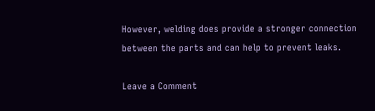However, welding does provide a stronger connection between the parts and can help to prevent leaks.

Leave a Comment